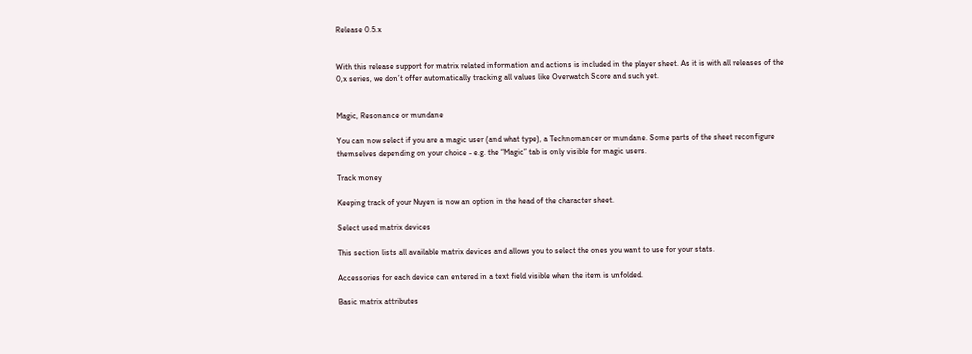Release 0.5.x


With this release support for matrix related information and actions is included in the player sheet. As it is with all releases of the 0,x series, we don’t offer automatically tracking all values like Overwatch Score and such yet.


Magic, Resonance or mundane

You can now select if you are a magic user (and what type), a Technomancer or mundane. Some parts of the sheet reconfigure themselves depending on your choice - e.g. the “Magic” tab is only visible for magic users.

Track money

Keeping track of your Nuyen is now an option in the head of the character sheet.

Select used matrix devices

This section lists all available matrix devices and allows you to select the ones you want to use for your stats.

Accessories for each device can entered in a text field visible when the item is unfolded.

Basic matrix attributes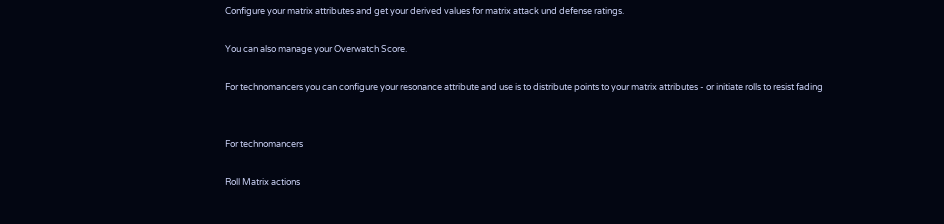Configure your matrix attributes and get your derived values for matrix attack und defense ratings.

You can also manage your Overwatch Score.

For technomancers you can configure your resonance attribute and use is to distribute points to your matrix attributes - or initiate rolls to resist fading


For technomancers

Roll Matrix actions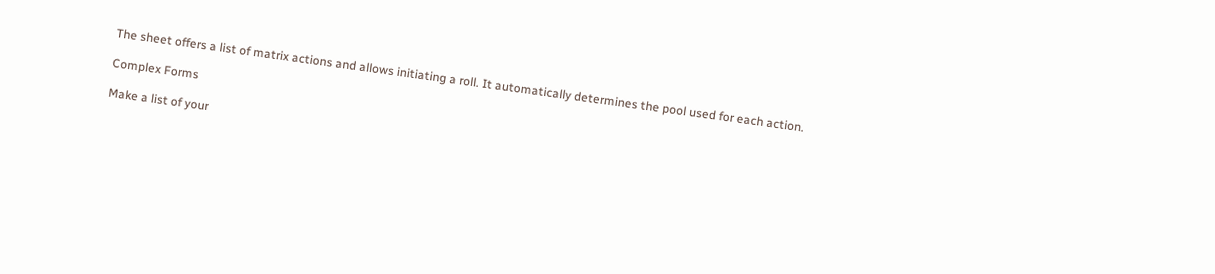The sheet offers a list of matrix actions and allows initiating a roll. It automatically determines the pool used for each action.

Complex Forms

Make a list of your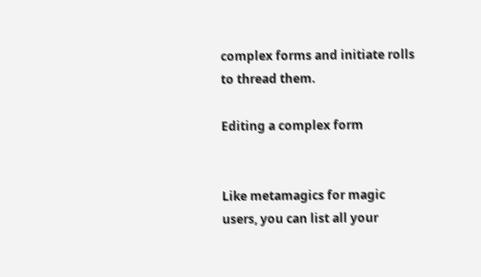complex forms and initiate rolls to thread them.

Editing a complex form


Like metamagics for magic users, you can list all your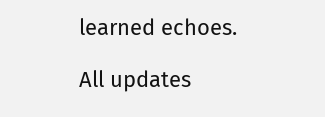learned echoes.

All updates